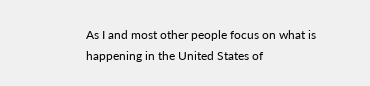As I and most other people focus on what is happening in the United States of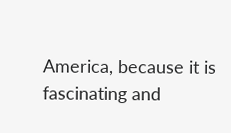America, because it is fascinating and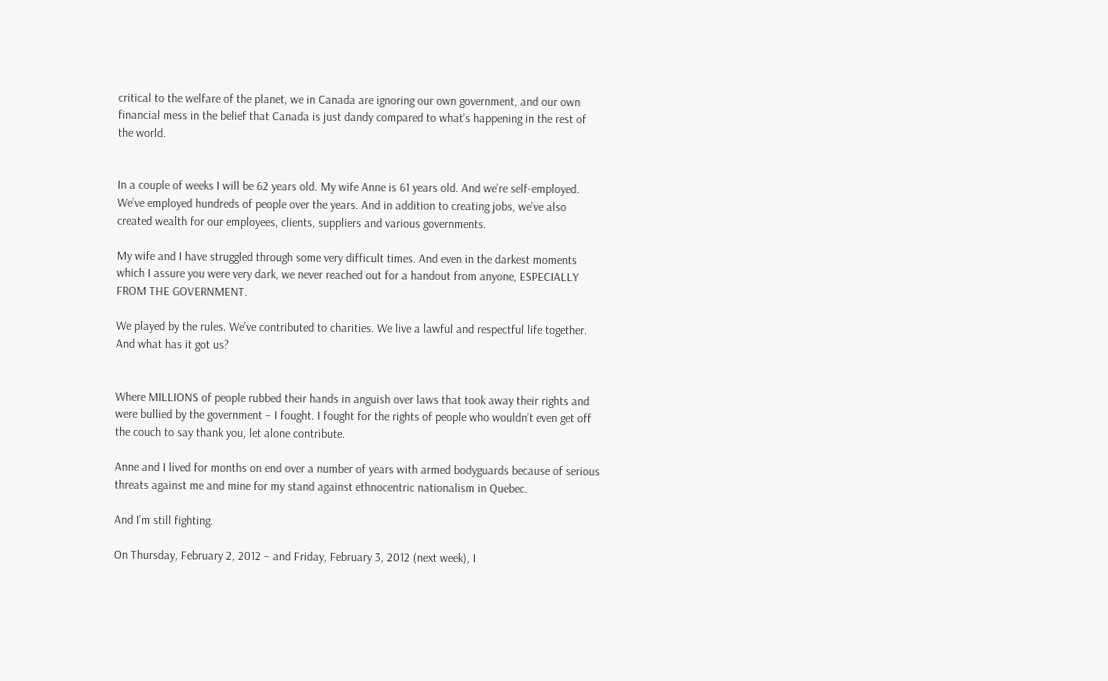critical to the welfare of the planet, we in Canada are ignoring our own government, and our own financial mess in the belief that Canada is just dandy compared to what’s happening in the rest of the world.


In a couple of weeks I will be 62 years old. My wife Anne is 61 years old. And we’re self-employed. We’ve employed hundreds of people over the years. And in addition to creating jobs, we’ve also created wealth for our employees, clients, suppliers and various governments.

My wife and I have struggled through some very difficult times. And even in the darkest moments which I assure you were very dark, we never reached out for a handout from anyone, ESPECIALLY FROM THE GOVERNMENT.

We played by the rules. We’ve contributed to charities. We live a lawful and respectful life together. And what has it got us?


Where MILLIONS of people rubbed their hands in anguish over laws that took away their rights and were bullied by the government – I fought. I fought for the rights of people who wouldn’t even get off the couch to say thank you, let alone contribute.

Anne and I lived for months on end over a number of years with armed bodyguards because of serious threats against me and mine for my stand against ethnocentric nationalism in Quebec.

And I’m still fighting.

On Thursday, February 2, 2012 – and Friday, February 3, 2012 (next week), I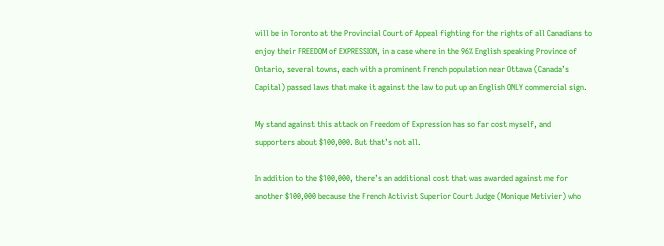will be in Toronto at the Provincial Court of Appeal fighting for the rights of all Canadians to enjoy their FREEDOM of EXPRESSION, in a case where in the 96% English speaking Province of Ontario, several towns, each with a prominent French population near Ottawa (Canada’s Capital) passed laws that make it against the law to put up an English ONLY commercial sign.

My stand against this attack on Freedom of Expression has so far cost myself, and supporters about $100,000. But that’s not all.

In addition to the $100,000, there’s an additional cost that was awarded against me for another $100,000 because the French Activist Superior Court Judge (Monique Metivier) who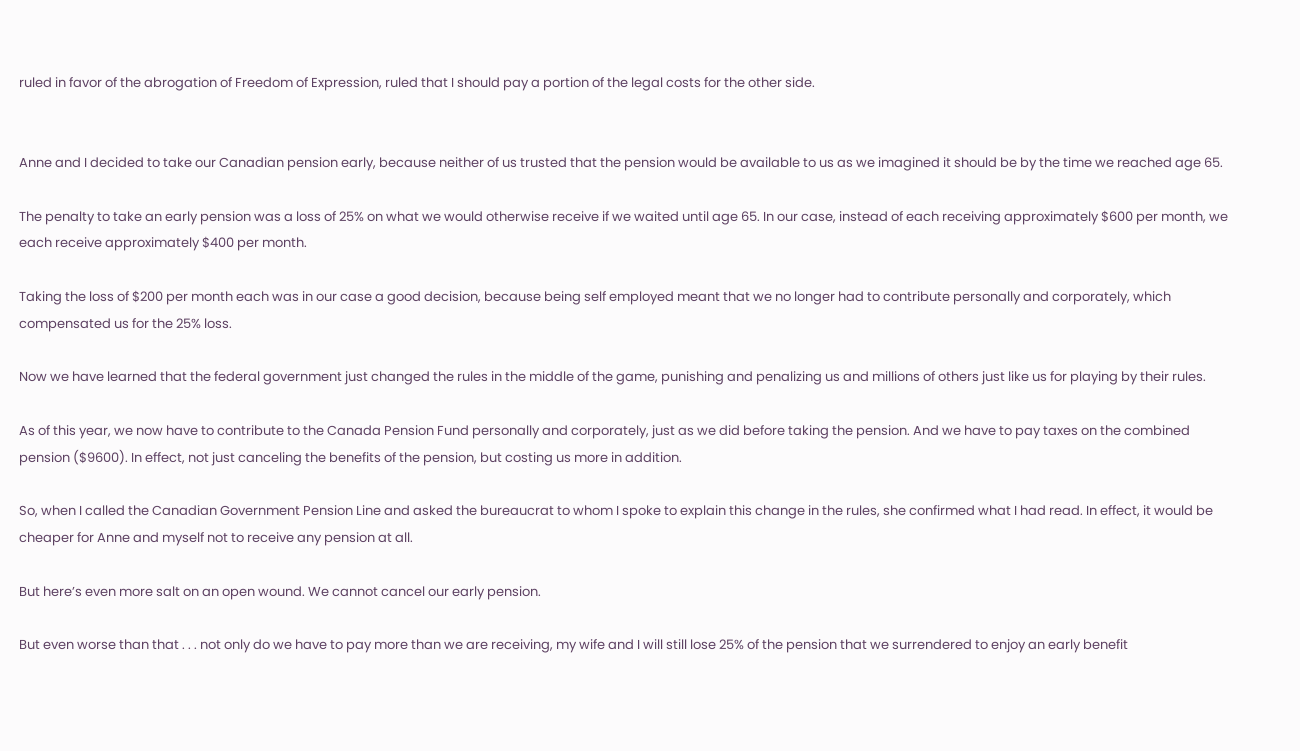ruled in favor of the abrogation of Freedom of Expression, ruled that I should pay a portion of the legal costs for the other side.


Anne and I decided to take our Canadian pension early, because neither of us trusted that the pension would be available to us as we imagined it should be by the time we reached age 65.

The penalty to take an early pension was a loss of 25% on what we would otherwise receive if we waited until age 65. In our case, instead of each receiving approximately $600 per month, we each receive approximately $400 per month.

Taking the loss of $200 per month each was in our case a good decision, because being self employed meant that we no longer had to contribute personally and corporately, which compensated us for the 25% loss.

Now we have learned that the federal government just changed the rules in the middle of the game, punishing and penalizing us and millions of others just like us for playing by their rules.

As of this year, we now have to contribute to the Canada Pension Fund personally and corporately, just as we did before taking the pension. And we have to pay taxes on the combined pension ($9600). In effect, not just canceling the benefits of the pension, but costing us more in addition.

So, when I called the Canadian Government Pension Line and asked the bureaucrat to whom I spoke to explain this change in the rules, she confirmed what I had read. In effect, it would be cheaper for Anne and myself not to receive any pension at all.

But here’s even more salt on an open wound. We cannot cancel our early pension.

But even worse than that . . . not only do we have to pay more than we are receiving, my wife and I will still lose 25% of the pension that we surrendered to enjoy an early benefit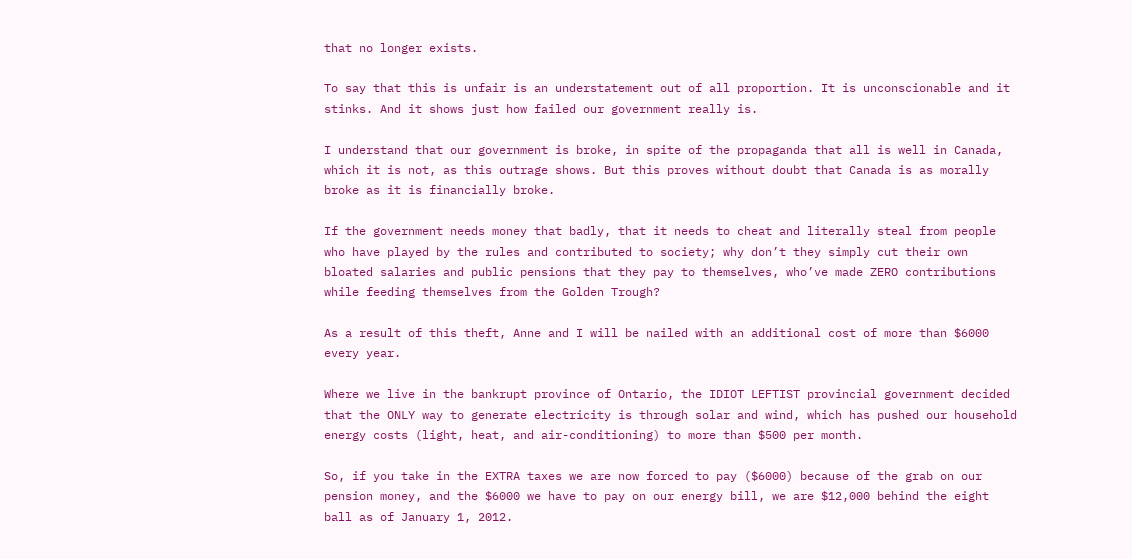that no longer exists.

To say that this is unfair is an understatement out of all proportion. It is unconscionable and it stinks. And it shows just how failed our government really is.

I understand that our government is broke, in spite of the propaganda that all is well in Canada, which it is not, as this outrage shows. But this proves without doubt that Canada is as morally broke as it is financially broke.

If the government needs money that badly, that it needs to cheat and literally steal from people who have played by the rules and contributed to society; why don’t they simply cut their own bloated salaries and public pensions that they pay to themselves, who’ve made ZERO contributions while feeding themselves from the Golden Trough?

As a result of this theft, Anne and I will be nailed with an additional cost of more than $6000 every year.

Where we live in the bankrupt province of Ontario, the IDIOT LEFTIST provincial government decided that the ONLY way to generate electricity is through solar and wind, which has pushed our household energy costs (light, heat, and air-conditioning) to more than $500 per month.

So, if you take in the EXTRA taxes we are now forced to pay ($6000) because of the grab on our pension money, and the $6000 we have to pay on our energy bill, we are $12,000 behind the eight ball as of January 1, 2012.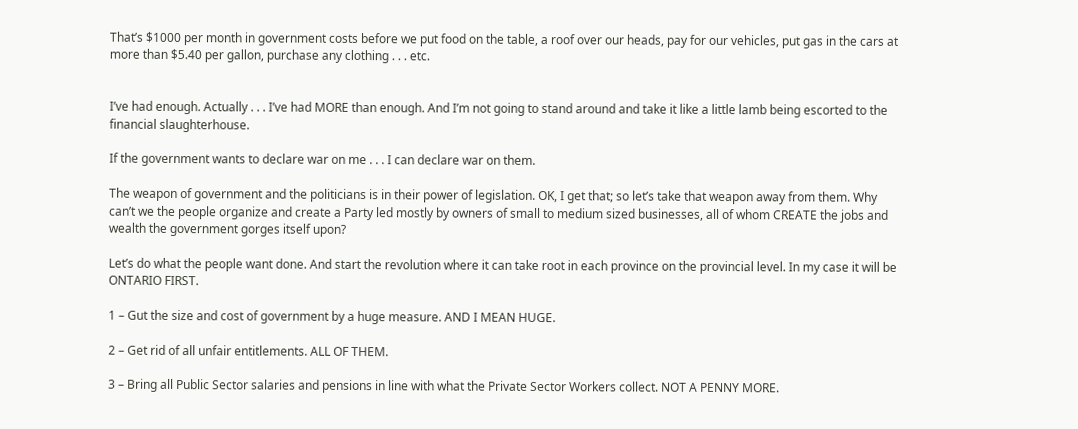That’s $1000 per month in government costs before we put food on the table, a roof over our heads, pay for our vehicles, put gas in the cars at more than $5.40 per gallon, purchase any clothing . . . etc.


I’ve had enough. Actually . . . I’ve had MORE than enough. And I’m not going to stand around and take it like a little lamb being escorted to the financial slaughterhouse.

If the government wants to declare war on me . . . I can declare war on them.

The weapon of government and the politicians is in their power of legislation. OK, I get that; so let’s take that weapon away from them. Why can’t we the people organize and create a Party led mostly by owners of small to medium sized businesses, all of whom CREATE the jobs and wealth the government gorges itself upon?

Let’s do what the people want done. And start the revolution where it can take root in each province on the provincial level. In my case it will be ONTARIO FIRST.

1 – Gut the size and cost of government by a huge measure. AND I MEAN HUGE.

2 – Get rid of all unfair entitlements. ALL OF THEM.

3 – Bring all Public Sector salaries and pensions in line with what the Private Sector Workers collect. NOT A PENNY MORE.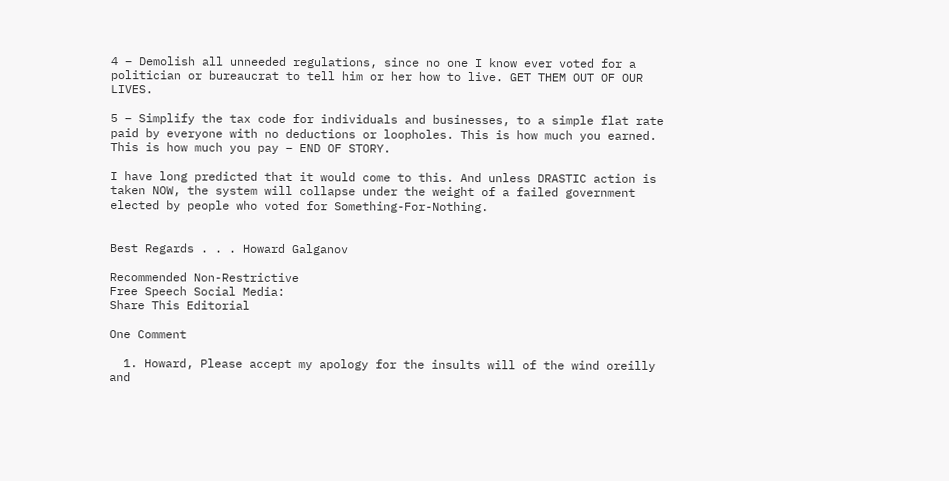4 – Demolish all unneeded regulations, since no one I know ever voted for a politician or bureaucrat to tell him or her how to live. GET THEM OUT OF OUR LIVES.

5 – Simplify the tax code for individuals and businesses, to a simple flat rate paid by everyone with no deductions or loopholes. This is how much you earned. This is how much you pay – END OF STORY.

I have long predicted that it would come to this. And unless DRASTIC action is taken NOW, the system will collapse under the weight of a failed government elected by people who voted for Something-For-Nothing.


Best Regards . . . Howard Galganov

Recommended Non-Restrictive
Free Speech Social Media:
Share This Editorial

One Comment

  1. Howard, Please accept my apology for the insults will of the wind oreilly and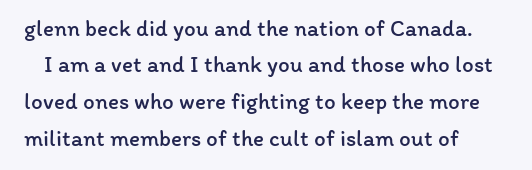glenn beck did you and the nation of Canada.
    I am a vet and I thank you and those who lost loved ones who were fighting to keep the more militant members of the cult of islam out of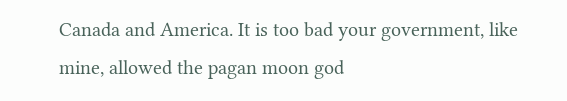Canada and America. It is too bad your government, like mine, allowed the pagan moon god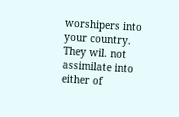worshipers into your country. They wil. not assimilate into either of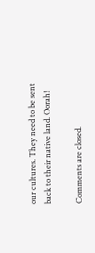our cultures. They need to be sent back to their native land. Oorah!

Comments are closed.